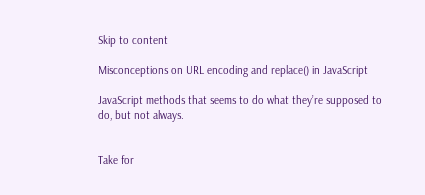Skip to content

Misconceptions on URL encoding and replace() in JavaScript

JavaScript methods that seems to do what they’re supposed to do, but not always.


Take for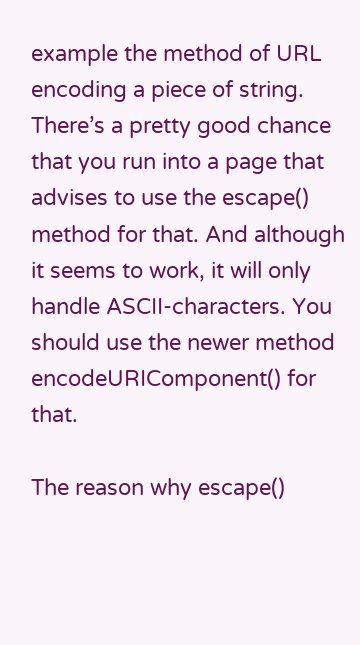example the method of URL encoding a piece of string. There’s a pretty good chance that you run into a page that advises to use the escape() method for that. And although it seems to work, it will only handle ASCII-characters. You should use the newer method encodeURIComponent() for that.

The reason why escape()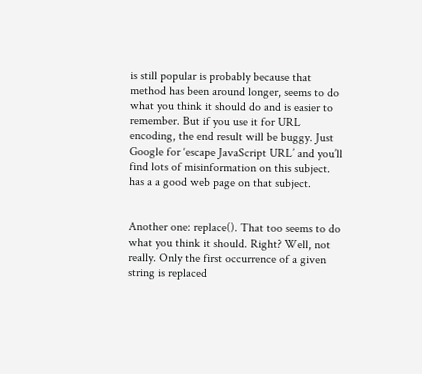is still popular is probably because that method has been around longer, seems to do what you think it should do and is easier to remember. But if you use it for URL encoding, the end result will be buggy. Just Google for ‘escape JavaScript URL’ and you’ll find lots of misinformation on this subject. has a a good web page on that subject.


Another one: replace(). That too seems to do what you think it should. Right? Well, not really. Only the first occurrence of a given string is replaced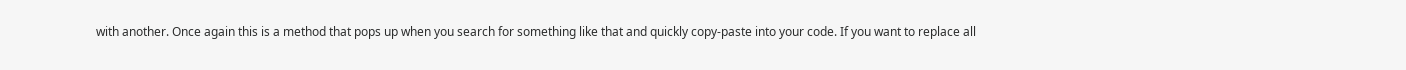with another. Once again this is a method that pops up when you search for something like that and quickly copy-paste into your code. If you want to replace all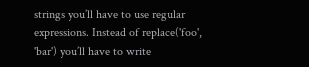strings you’ll have to use regular expressions. Instead of replace('foo', 'bar') you’ll have to write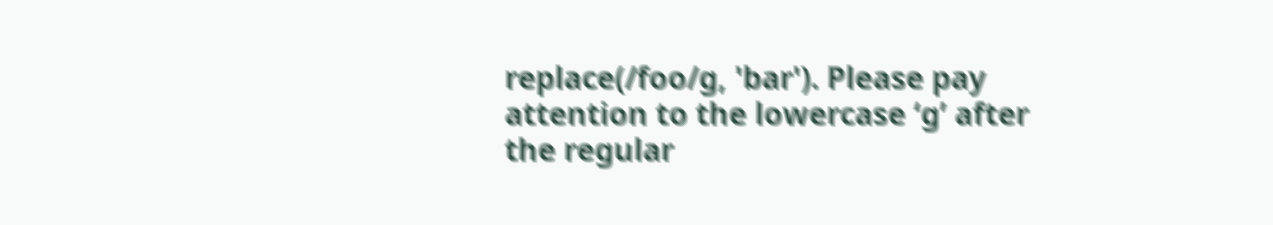replace(/foo/g, 'bar'). Please pay attention to the lowercase ‘g’ after the regular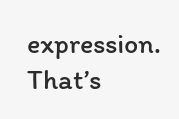expression. That’s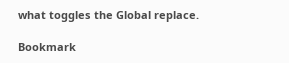what toggles the Global replace.

Bookmark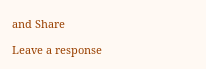and Share

Leave a response